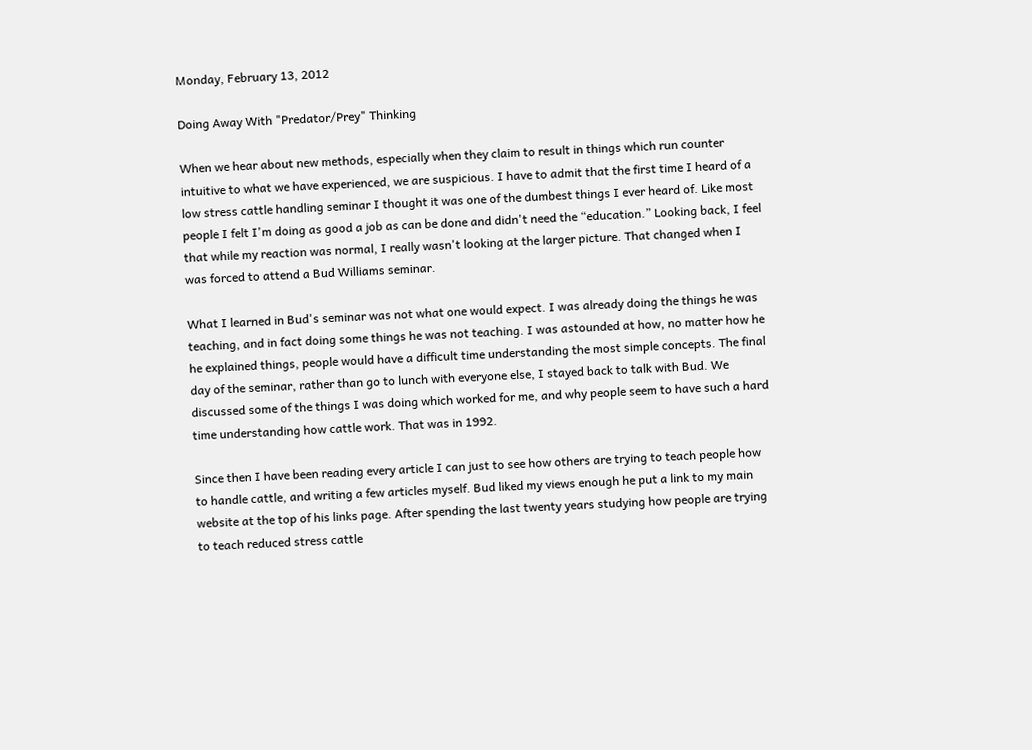Monday, February 13, 2012

Doing Away With "Predator/Prey" Thinking

When we hear about new methods, especially when they claim to result in things which run counter intuitive to what we have experienced, we are suspicious. I have to admit that the first time I heard of a low stress cattle handling seminar I thought it was one of the dumbest things I ever heard of. Like most people I felt I'm doing as good a job as can be done and didn't need the “education.” Looking back, I feel that while my reaction was normal, I really wasn't looking at the larger picture. That changed when I was forced to attend a Bud Williams seminar.

What I learned in Bud's seminar was not what one would expect. I was already doing the things he was teaching, and in fact doing some things he was not teaching. I was astounded at how, no matter how he he explained things, people would have a difficult time understanding the most simple concepts. The final day of the seminar, rather than go to lunch with everyone else, I stayed back to talk with Bud. We discussed some of the things I was doing which worked for me, and why people seem to have such a hard time understanding how cattle work. That was in 1992.

Since then I have been reading every article I can just to see how others are trying to teach people how to handle cattle, and writing a few articles myself. Bud liked my views enough he put a link to my main website at the top of his links page. After spending the last twenty years studying how people are trying to teach reduced stress cattle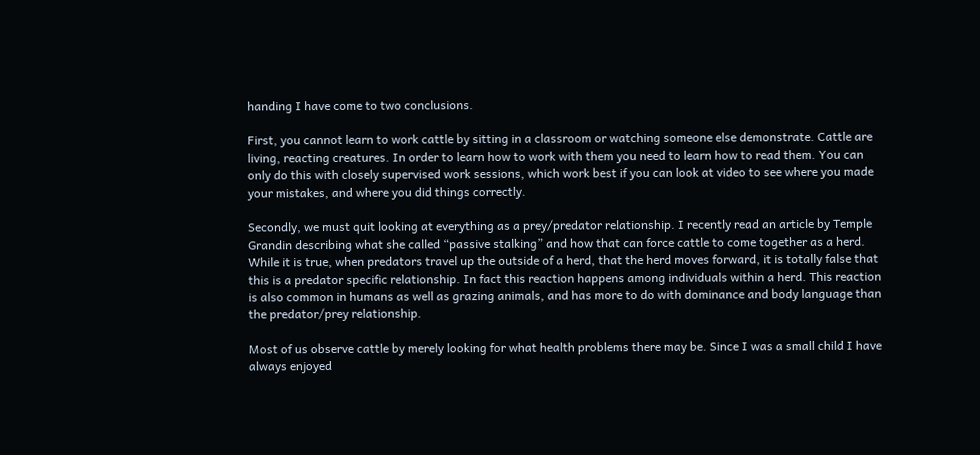handing I have come to two conclusions.

First, you cannot learn to work cattle by sitting in a classroom or watching someone else demonstrate. Cattle are living, reacting creatures. In order to learn how to work with them you need to learn how to read them. You can only do this with closely supervised work sessions, which work best if you can look at video to see where you made your mistakes, and where you did things correctly.

Secondly, we must quit looking at everything as a prey/predator relationship. I recently read an article by Temple Grandin describing what she called “passive stalking” and how that can force cattle to come together as a herd. While it is true, when predators travel up the outside of a herd, that the herd moves forward, it is totally false that this is a predator specific relationship. In fact this reaction happens among individuals within a herd. This reaction is also common in humans as well as grazing animals, and has more to do with dominance and body language than the predator/prey relationship.

Most of us observe cattle by merely looking for what health problems there may be. Since I was a small child I have always enjoyed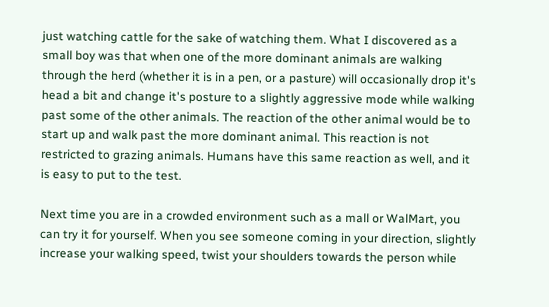just watching cattle for the sake of watching them. What I discovered as a small boy was that when one of the more dominant animals are walking through the herd (whether it is in a pen, or a pasture) will occasionally drop it's head a bit and change it's posture to a slightly aggressive mode while walking past some of the other animals. The reaction of the other animal would be to start up and walk past the more dominant animal. This reaction is not restricted to grazing animals. Humans have this same reaction as well, and it is easy to put to the test.

Next time you are in a crowded environment such as a mall or WalMart, you can try it for yourself. When you see someone coming in your direction, slightly increase your walking speed, twist your shoulders towards the person while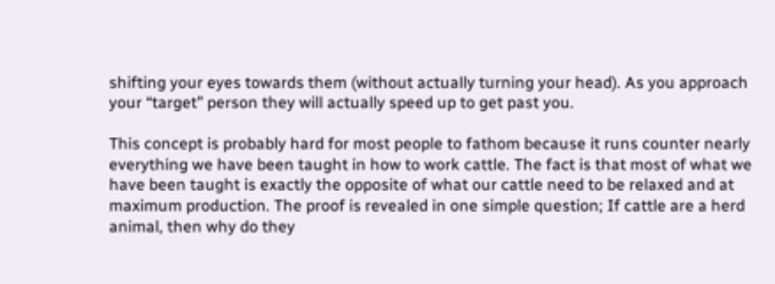shifting your eyes towards them (without actually turning your head). As you approach your “target” person they will actually speed up to get past you.

This concept is probably hard for most people to fathom because it runs counter nearly everything we have been taught in how to work cattle. The fact is that most of what we have been taught is exactly the opposite of what our cattle need to be relaxed and at maximum production. The proof is revealed in one simple question; If cattle are a herd animal, then why do they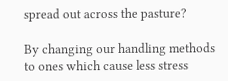spread out across the pasture?

By changing our handling methods to ones which cause less stress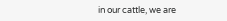in our cattle, we are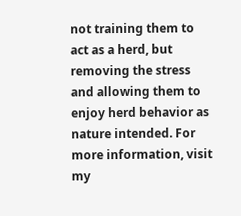not training them to act as a herd, but removing the stress and allowing them to enjoy herd behavior as nature intended. For more information, visit my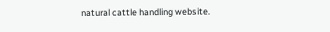natural cattle handling website.